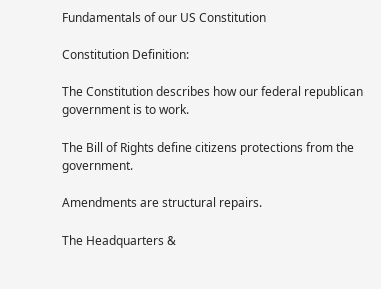Fundamentals of our US Constitution

Constitution Definition:

The Constitution describes how our federal republican government is to work.

The Bill of Rights define citizens protections from the government.

Amendments are structural repairs.

The Headquarters &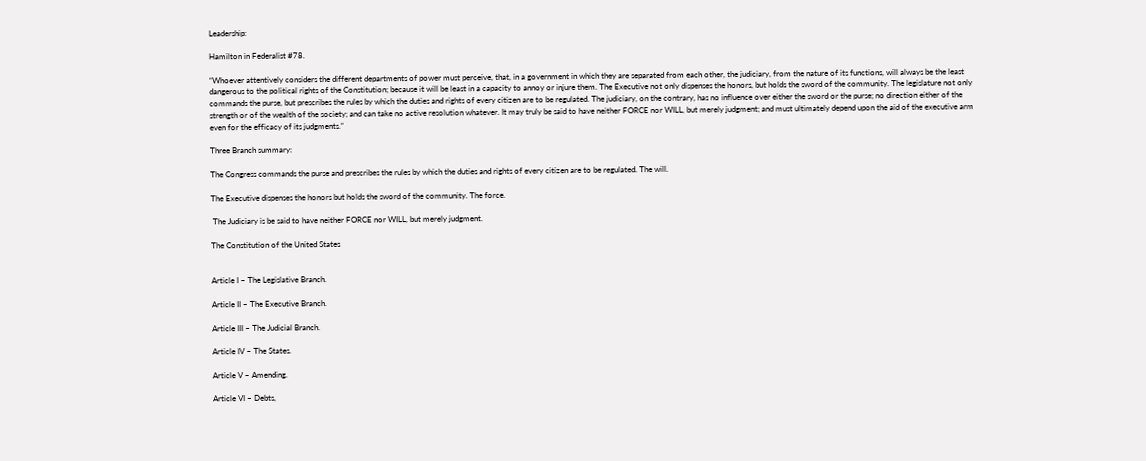Leadership:

Hamilton in Federalist #78.

“Whoever attentively considers the different departments of power must perceive, that, in a government in which they are separated from each other, the judiciary, from the nature of its functions, will always be the least dangerous to the political rights of the Constitution; because it will be least in a capacity to annoy or injure them. The Executive not only dispenses the honors, but holds the sword of the community. The legislature not only commands the purse, but prescribes the rules by which the duties and rights of every citizen are to be regulated. The judiciary, on the contrary, has no influence over either the sword or the purse; no direction either of the strength or of the wealth of the society; and can take no active resolution whatever. It may truly be said to have neither FORCE nor WILL, but merely judgment; and must ultimately depend upon the aid of the executive arm even for the efficacy of its judgments.”

Three Branch summary:

The Congress commands the purse and prescribes the rules by which the duties and rights of every citizen are to be regulated. The will.

The Executive dispenses the honors but holds the sword of the community. The force.

 The Judiciary is be said to have neither FORCE nor WILL, but merely judgment.

The Constitution of the United States


Article I – The Legislative Branch.

Article II – The Executive Branch.

Article III – The Judicial Branch.

Article IV – The States.

Article V – Amending.

Article VI – Debts,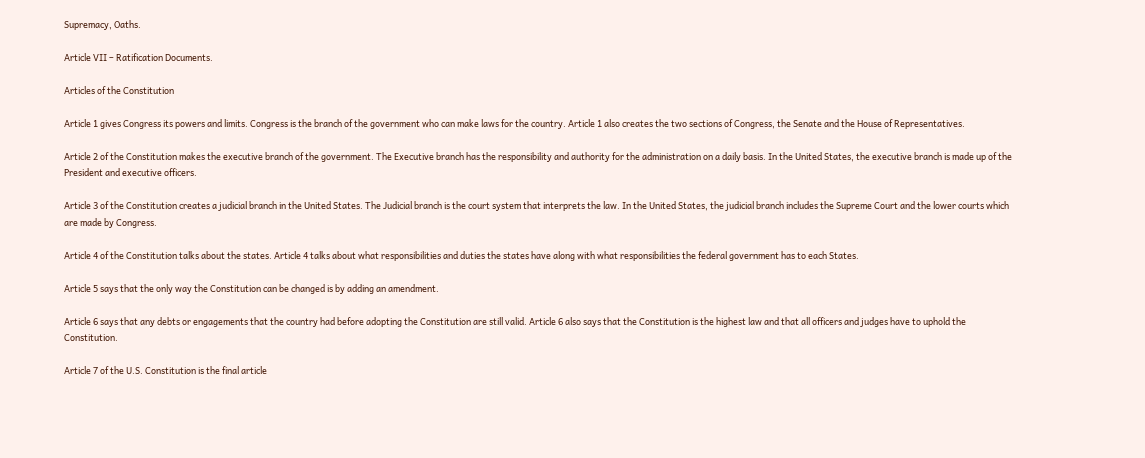Supremacy, Oaths.

Article VII – Ratification Documents.

Articles of the Constitution

Article 1 gives Congress its powers and limits. Congress is the branch of the government who can make laws for the country. Article 1 also creates the two sections of Congress, the Senate and the House of Representatives.

Article 2 of the Constitution makes the executive branch of the government. The Executive branch has the responsibility and authority for the administration on a daily basis. In the United States, the executive branch is made up of the President and executive officers.

Article 3 of the Constitution creates a judicial branch in the United States. The Judicial branch is the court system that interprets the law. In the United States, the judicial branch includes the Supreme Court and the lower courts which are made by Congress.

Article 4 of the Constitution talks about the states. Article 4 talks about what responsibilities and duties the states have along with what responsibilities the federal government has to each States.

Article 5 says that the only way the Constitution can be changed is by adding an amendment.

Article 6 says that any debts or engagements that the country had before adopting the Constitution are still valid. Article 6 also says that the Constitution is the highest law and that all officers and judges have to uphold the Constitution.

Article 7 of the U.S. Constitution is the final article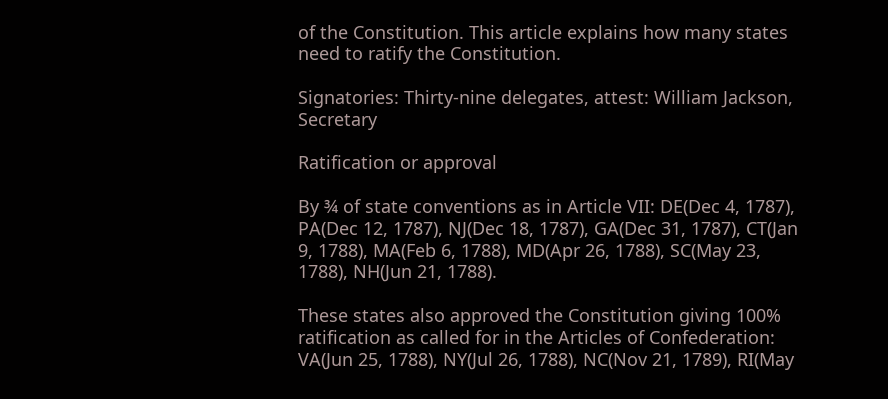of the Constitution. This article explains how many states need to ratify the Constitution.

Signatories: Thirty-nine delegates, attest: William Jackson, Secretary

Ratification or approval

By ¾ of state conventions as in Article VII: DE(Dec 4, 1787), PA(Dec 12, 1787), NJ(Dec 18, 1787), GA(Dec 31, 1787), CT(Jan 9, 1788), MA(Feb 6, 1788), MD(Apr 26, 1788), SC(May 23, 1788), NH(Jun 21, 1788).

These states also approved the Constitution giving 100% ratification as called for in the Articles of Confederation: VA(Jun 25, 1788), NY(Jul 26, 1788), NC(Nov 21, 1789), RI(May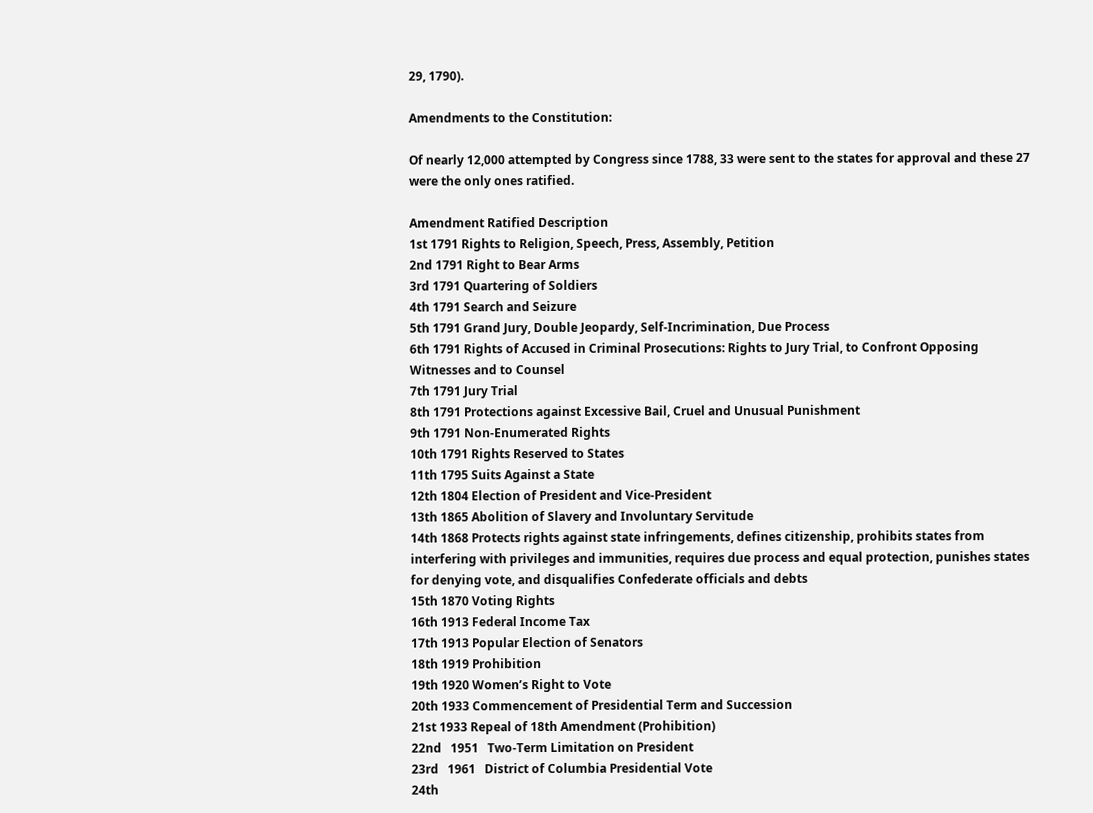29, 1790).

Amendments to the Constitution:

Of nearly 12,000 attempted by Congress since 1788, 33 were sent to the states for approval and these 27 were the only ones ratified.

Amendment Ratified Description
1st 1791 Rights to Religion, Speech, Press, Assembly, Petition
2nd 1791 Right to Bear Arms
3rd 1791 Quartering of Soldiers
4th 1791 Search and Seizure
5th 1791 Grand Jury, Double Jeopardy, Self-Incrimination, Due Process
6th 1791 Rights of Accused in Criminal Prosecutions: Rights to Jury Trial, to Confront Opposing Witnesses and to Counsel
7th 1791 Jury Trial
8th 1791 Protections against Excessive Bail, Cruel and Unusual Punishment
9th 1791 Non-Enumerated Rights
10th 1791 Rights Reserved to States
11th 1795 Suits Against a State
12th 1804 Election of President and Vice-President
13th 1865 Abolition of Slavery and Involuntary Servitude
14th 1868 Protects rights against state infringements, defines citizenship, prohibits states from interfering with privileges and immunities, requires due process and equal protection, punishes states for denying vote, and disqualifies Confederate officials and debts
15th 1870 Voting Rights
16th 1913 Federal Income Tax
17th 1913 Popular Election of Senators
18th 1919 Prohibition
19th 1920 Women’s Right to Vote
20th 1933 Commencement of Presidential Term and Succession
21st 1933 Repeal of 18th Amendment (Prohibition)
22nd   1951   Two-Term Limitation on President
23rd   1961   District of Columbia Presidential Vote
24th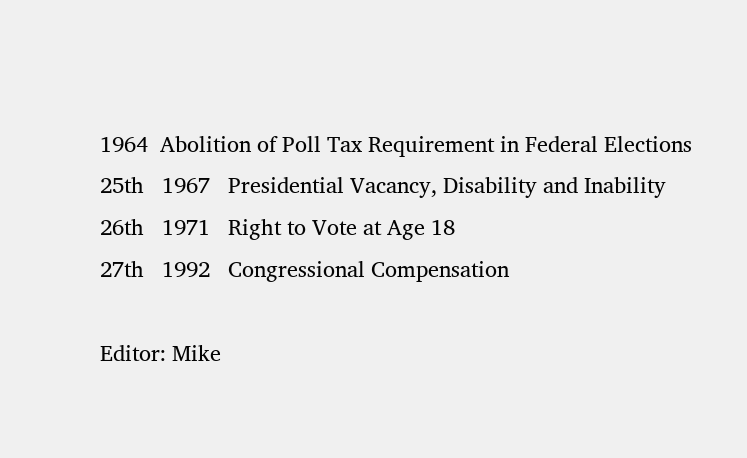1964  Abolition of Poll Tax Requirement in Federal Elections
25th   1967   Presidential Vacancy, Disability and Inability
26th   1971   Right to Vote at Age 18
27th   1992   Congressional Compensation

Editor: Mike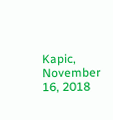Kapic, November 16, 2018